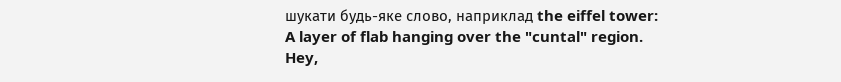шукати будь-яке слово, наприклад the eiffel tower:
A layer of flab hanging over the "cuntal" region.
Hey,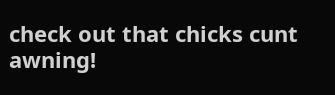check out that chicks cunt awning!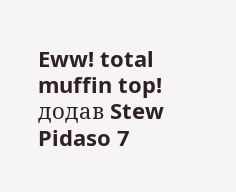Eww! total muffin top!
додав Stew Pidaso 7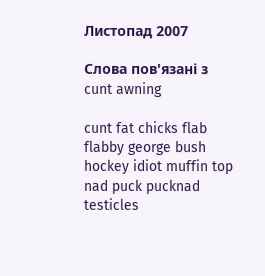Листопад 2007

Слова пов'язані з cunt awning

cunt fat chicks flab flabby george bush hockey idiot muffin top nad puck pucknad testicles